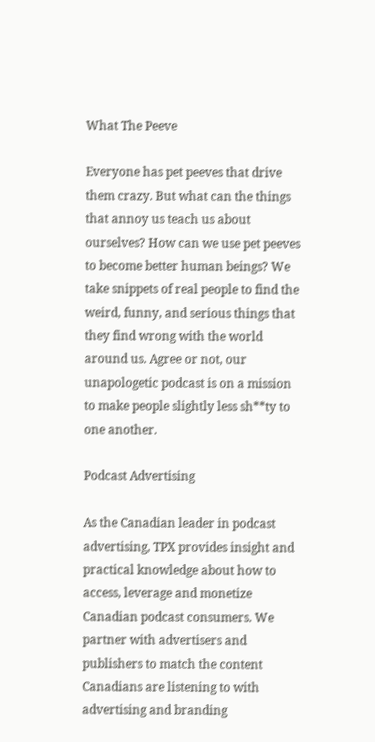What The Peeve

Everyone has pet peeves that drive them crazy. But what can the things that annoy us teach us about ourselves? How can we use pet peeves to become better human beings? We take snippets of real people to find the weird, funny, and serious things that they find wrong with the world around us. Agree or not, our unapologetic podcast is on a mission to make people slightly less sh**ty to one another.

Podcast Advertising

As the Canadian leader in podcast advertising, TPX provides insight and practical knowledge about how to access, leverage and monetize Canadian podcast consumers. We partner with advertisers and publishers to match the content Canadians are listening to with advertising and branding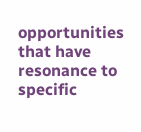opportunities that have resonance to specific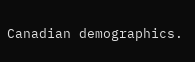Canadian demographics.